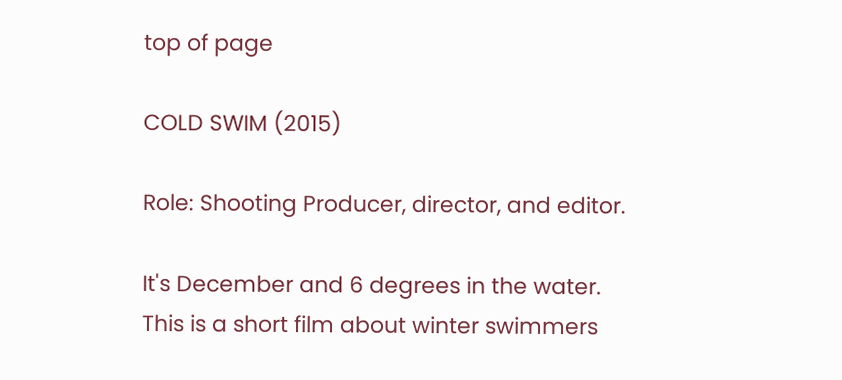top of page

COLD SWIM (2015)

Role: Shooting Producer, director, and editor.

It's December and 6 degrees in the water. This is a short film about winter swimmers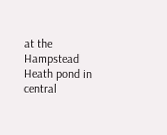at the Hampstead Heath pond in central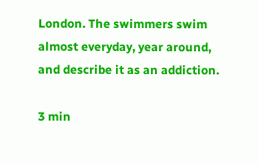London. The swimmers swim almost everyday, year around, and describe it as an addiction.

3 min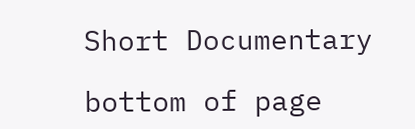Short Documentary

bottom of page